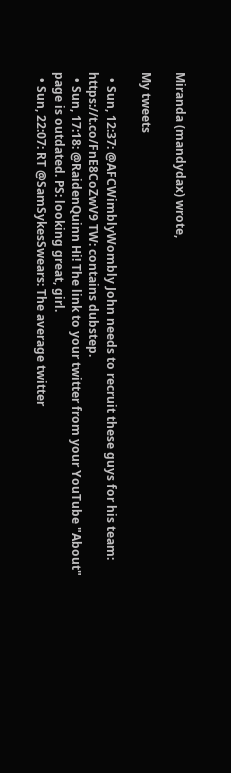Miranda (mandydax) wrote,

My tweets

  • Sun, 12:37: @AFCWimblyWombly John needs to recruit these guys for his team: https://t.co/FnE8CoZwV9 TW: contains dubstep.
  • Sun, 17:18: @RaidenQuinn Hi! The link to your twitter from your YouTube "About" page is outdated. PS: looking great, girl.
  • Sun, 22:07: RT @SamSykesSwears: The average twitter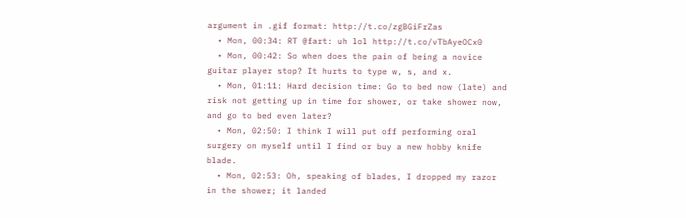argument in .gif format: http://t.co/zgBGiFrZas
  • Mon, 00:34: RT @fart: uh lol http://t.co/vTbAyeOCx0
  • Mon, 00:42: So when does the pain of being a novice guitar player stop? It hurts to type w, s, and x.
  • Mon, 01:11: Hard decision time: Go to bed now (late) and risk not getting up in time for shower, or take shower now, and go to bed even later?
  • Mon, 02:50: I think I will put off performing oral surgery on myself until I find or buy a new hobby knife blade.
  • Mon, 02:53: Oh, speaking of blades, I dropped my razor in the shower; it landed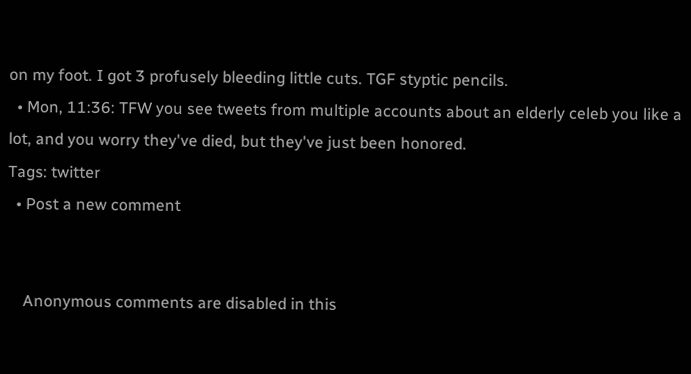on my foot. I got 3 profusely bleeding little cuts. TGF styptic pencils.
  • Mon, 11:36: TFW you see tweets from multiple accounts about an elderly celeb you like a lot, and you worry they've died, but they've just been honored.
Tags: twitter
  • Post a new comment


    Anonymous comments are disabled in this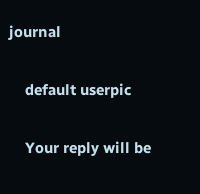journal

    default userpic

    Your reply will be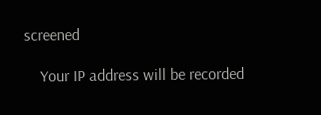screened

    Your IP address will be recorded